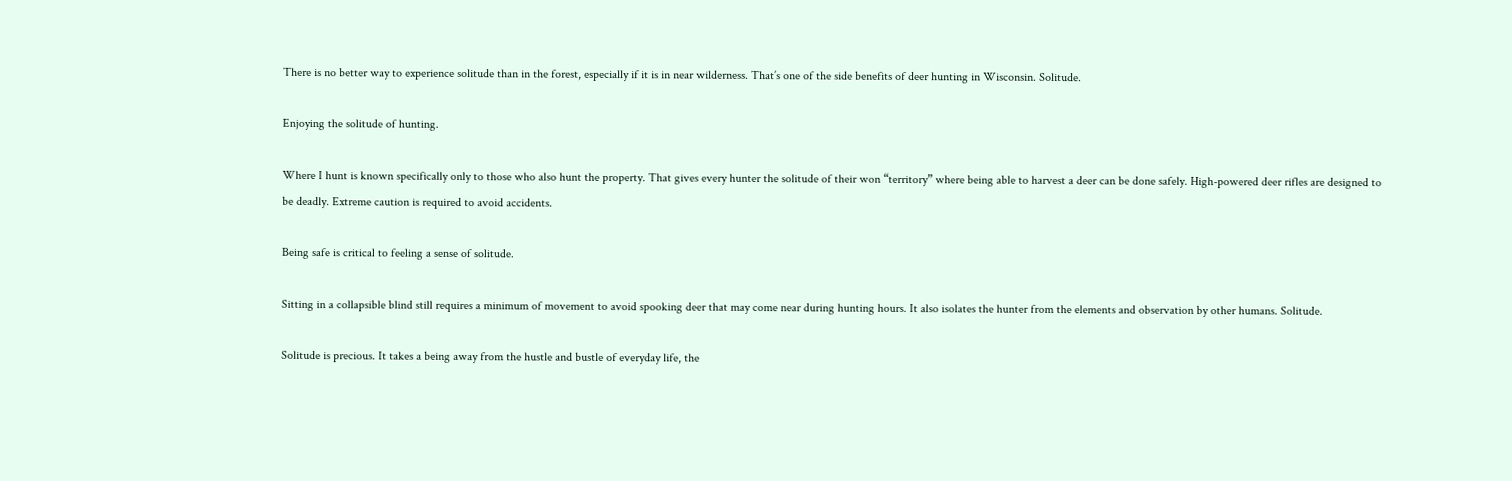There is no better way to experience solitude than in the forest, especially if it is in near wilderness. That’s one of the side benefits of deer hunting in Wisconsin. Solitude.

Enjoying the solitude of hunting.

Where I hunt is known specifically only to those who also hunt the property. That gives every hunter the solitude of their won “territory” where being able to harvest a deer can be done safely. High-powered deer rifles are designed to be deadly. Extreme caution is required to avoid accidents.

Being safe is critical to feeling a sense of solitude.

Sitting in a collapsible blind still requires a minimum of movement to avoid spooking deer that may come near during hunting hours. It also isolates the hunter from the elements and observation by other humans. Solitude.

Solitude is precious. It takes a being away from the hustle and bustle of everyday life, the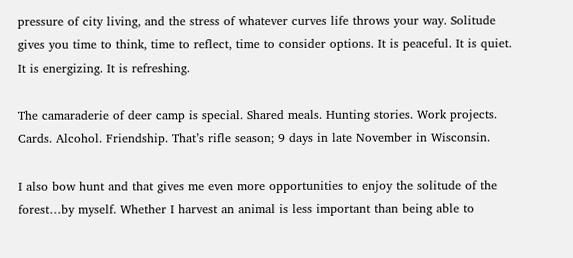pressure of city living, and the stress of whatever curves life throws your way. Solitude gives you time to think, time to reflect, time to consider options. It is peaceful. It is quiet. It is energizing. It is refreshing.

The camaraderie of deer camp is special. Shared meals. Hunting stories. Work projects. Cards. Alcohol. Friendship. That’s rifle season; 9 days in late November in Wisconsin.

I also bow hunt and that gives me even more opportunities to enjoy the solitude of the forest…by myself. Whether I harvest an animal is less important than being able to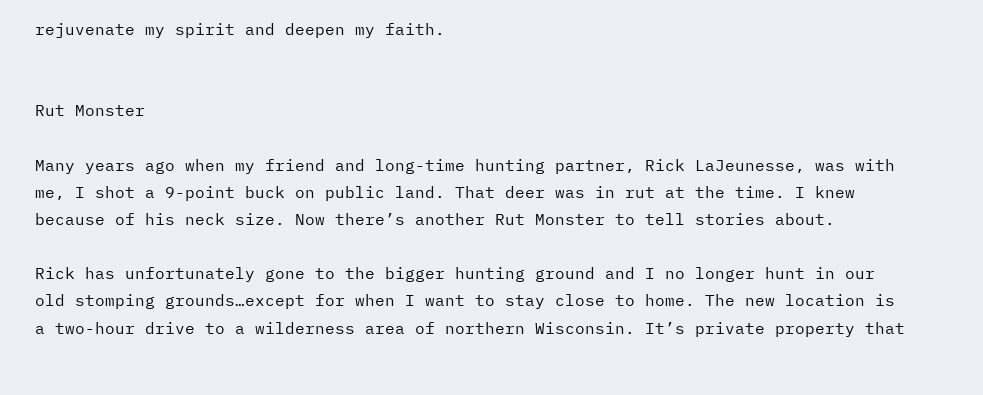rejuvenate my spirit and deepen my faith.


Rut Monster

Many years ago when my friend and long-time hunting partner, Rick LaJeunesse, was with me, I shot a 9-point buck on public land. That deer was in rut at the time. I knew because of his neck size. Now there’s another Rut Monster to tell stories about.

Rick has unfortunately gone to the bigger hunting ground and I no longer hunt in our old stomping grounds…except for when I want to stay close to home. The new location is a two-hour drive to a wilderness area of northern Wisconsin. It’s private property that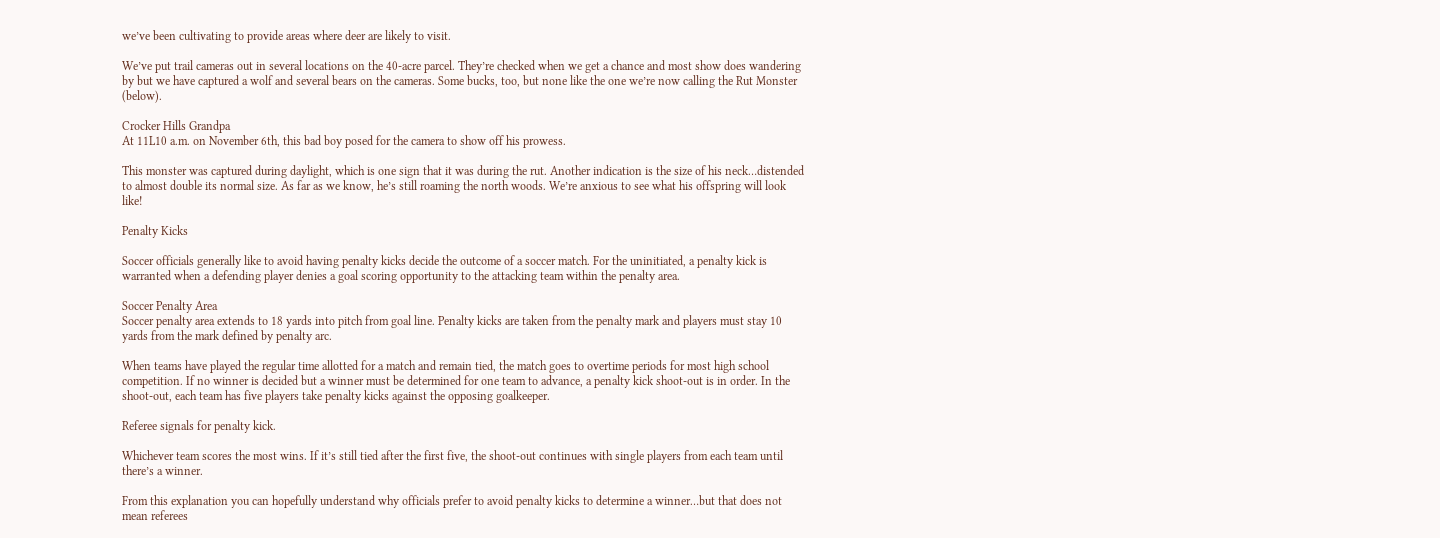we’ve been cultivating to provide areas where deer are likely to visit.

We’ve put trail cameras out in several locations on the 40-acre parcel. They’re checked when we get a chance and most show does wandering by but we have captured a wolf and several bears on the cameras. Some bucks, too, but none like the one we’re now calling the Rut Monster (below).

Crocker Hills Grandpa
At 11L10 a.m. on November 6th, this bad boy posed for the camera to show off his prowess.

This monster was captured during daylight, which is one sign that it was during the rut. Another indication is the size of his neck…distended to almost double its normal size. As far as we know, he’s still roaming the north woods. We’re anxious to see what his offspring will look like!

Penalty Kicks

Soccer officials generally like to avoid having penalty kicks decide the outcome of a soccer match. For the uninitiated, a penalty kick is warranted when a defending player denies a goal scoring opportunity to the attacking team within the penalty area.

Soccer Penalty Area
Soccer penalty area extends to 18 yards into pitch from goal line. Penalty kicks are taken from the penalty mark and players must stay 10 yards from the mark defined by penalty arc.

When teams have played the regular time allotted for a match and remain tied, the match goes to overtime periods for most high school competition. If no winner is decided but a winner must be determined for one team to advance, a penalty kick shoot-out is in order. In the shoot-out, each team has five players take penalty kicks against the opposing goalkeeper.

Referee signals for penalty kick.

Whichever team scores the most wins. If it’s still tied after the first five, the shoot-out continues with single players from each team until there’s a winner.

From this explanation you can hopefully understand why officials prefer to avoid penalty kicks to determine a winner…but that does not mean referees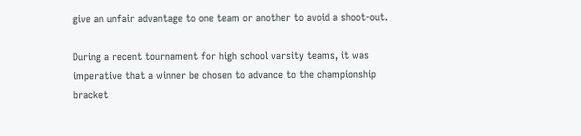give an unfair advantage to one team or another to avoid a shoot-out.

During a recent tournament for high school varsity teams, it was imperative that a winner be chosen to advance to the championship bracket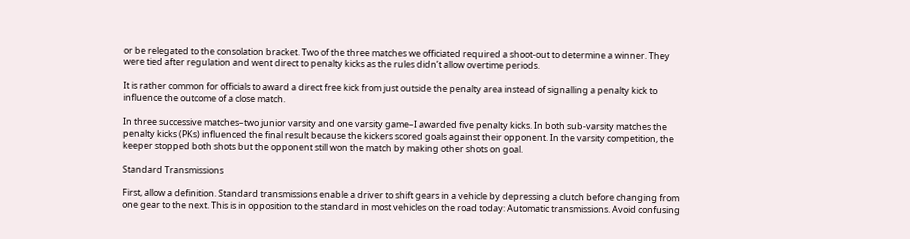or be relegated to the consolation bracket. Two of the three matches we officiated required a shoot-out to determine a winner. They were tied after regulation and went direct to penalty kicks as the rules didn’t allow overtime periods.

It is rather common for officials to award a direct free kick from just outside the penalty area instead of signalling a penalty kick to influence the outcome of a close match.

In three successive matches–two junior varsity and one varsity game–I awarded five penalty kicks. In both sub-varsity matches the penalty kicks (PKs) influenced the final result because the kickers scored goals against their opponent. In the varsity competition, the keeper stopped both shots but the opponent still won the match by making other shots on goal.

Standard Transmissions

First, allow a definition. Standard transmissions enable a driver to shift gears in a vehicle by depressing a clutch before changing from one gear to the next. This is in opposition to the standard in most vehicles on the road today: Automatic transmissions. Avoid confusing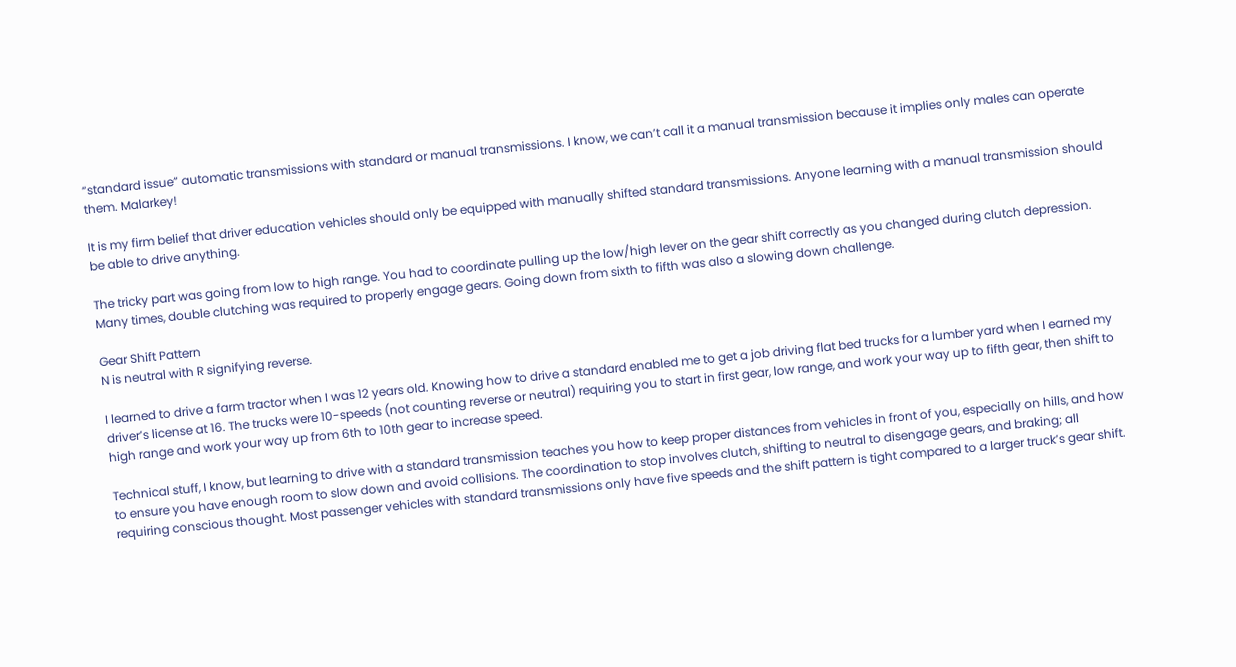“standard issue” automatic transmissions with standard or manual transmissions. I know, we can’t call it a manual transmission because it implies only males can operate them. Malarkey!

It is my firm belief that driver education vehicles should only be equipped with manually shifted standard transmissions. Anyone learning with a manual transmission should be able to drive anything.

The tricky part was going from low to high range. You had to coordinate pulling up the low/high lever on the gear shift correctly as you changed during clutch depression. Many times, double clutching was required to properly engage gears. Going down from sixth to fifth was also a slowing down challenge.

Gear Shift Pattern
N is neutral with R signifying reverse.

I learned to drive a farm tractor when I was 12 years old. Knowing how to drive a standard enabled me to get a job driving flat bed trucks for a lumber yard when I earned my driver’s license at 16. The trucks were 10-speeds (not counting reverse or neutral) requiring you to start in first gear, low range, and work your way up to fifth gear, then shift to high range and work your way up from 6th to 10th gear to increase speed.

Technical stuff, I know, but learning to drive with a standard transmission teaches you how to keep proper distances from vehicles in front of you, especially on hills, and how to ensure you have enough room to slow down and avoid collisions. The coordination to stop involves clutch, shifting to neutral to disengage gears, and braking; all requiring conscious thought. Most passenger vehicles with standard transmissions only have five speeds and the shift pattern is tight compared to a larger truck’s gear shift.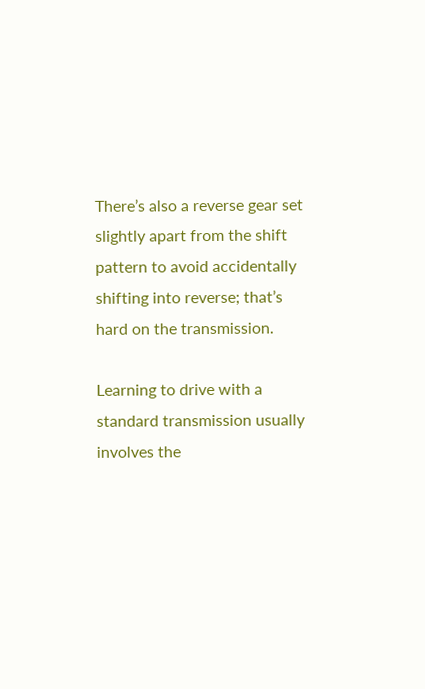There’s also a reverse gear set slightly apart from the shift pattern to avoid accidentally shifting into reverse; that’s hard on the transmission.

Learning to drive with a standard transmission usually involves the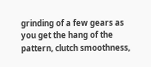grinding of a few gears as you get the hang of the pattern, clutch smoothness,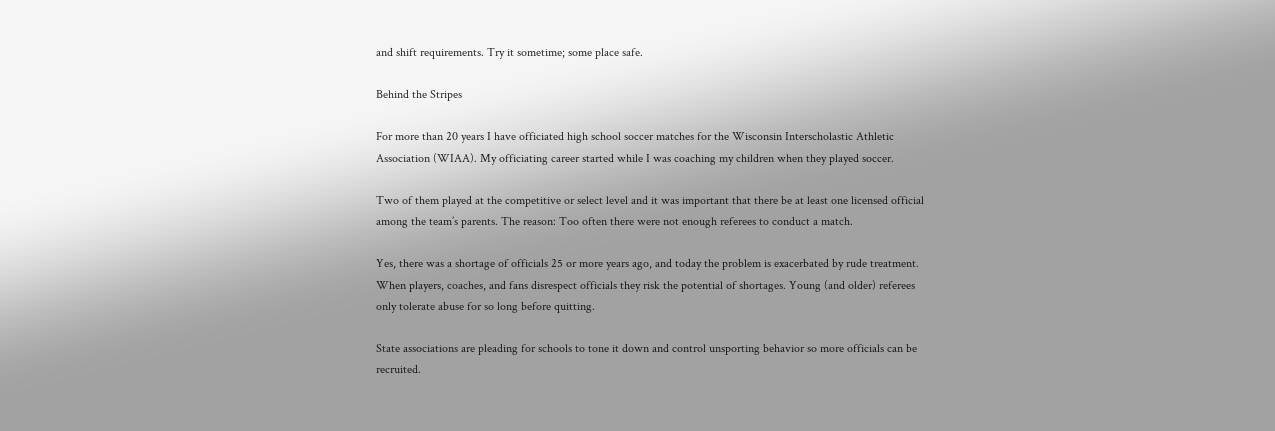and shift requirements. Try it sometime; some place safe.

Behind the Stripes

For more than 20 years I have officiated high school soccer matches for the Wisconsin Interscholastic Athletic Association (WIAA). My officiating career started while I was coaching my children when they played soccer.

Two of them played at the competitive or select level and it was important that there be at least one licensed official among the team’s parents. The reason: Too often there were not enough referees to conduct a match.

Yes, there was a shortage of officials 25 or more years ago, and today the problem is exacerbated by rude treatment. When players, coaches, and fans disrespect officials they risk the potential of shortages. Young (and older) referees only tolerate abuse for so long before quitting.

State associations are pleading for schools to tone it down and control unsporting behavior so more officials can be recruited.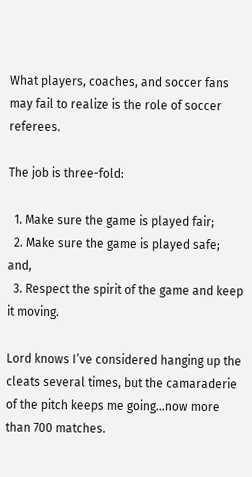What players, coaches, and soccer fans may fail to realize is the role of soccer referees.

The job is three-fold:

  1. Make sure the game is played fair;
  2. Make sure the game is played safe; and,
  3. Respect the spirit of the game and keep it moving.

Lord knows I’ve considered hanging up the cleats several times, but the camaraderie of the pitch keeps me going…now more than 700 matches.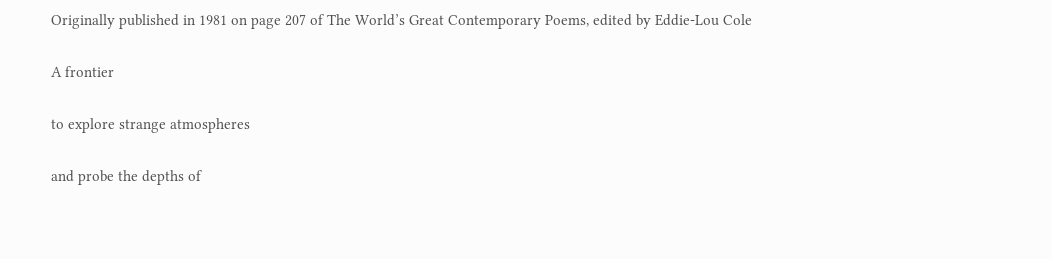Originally published in 1981 on page 207 of The World’s Great Contemporary Poems, edited by Eddie-Lou Cole

A frontier

to explore strange atmospheres

and probe the depths of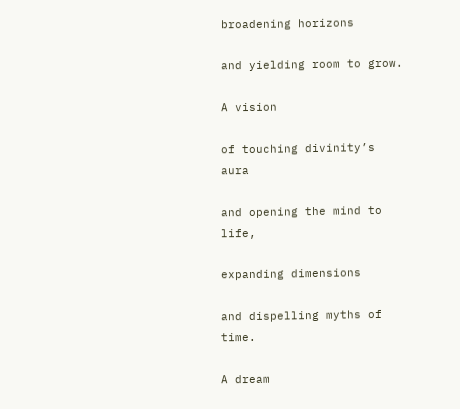broadening horizons

and yielding room to grow.

A vision

of touching divinity’s aura

and opening the mind to life,

expanding dimensions

and dispelling myths of time.

A dream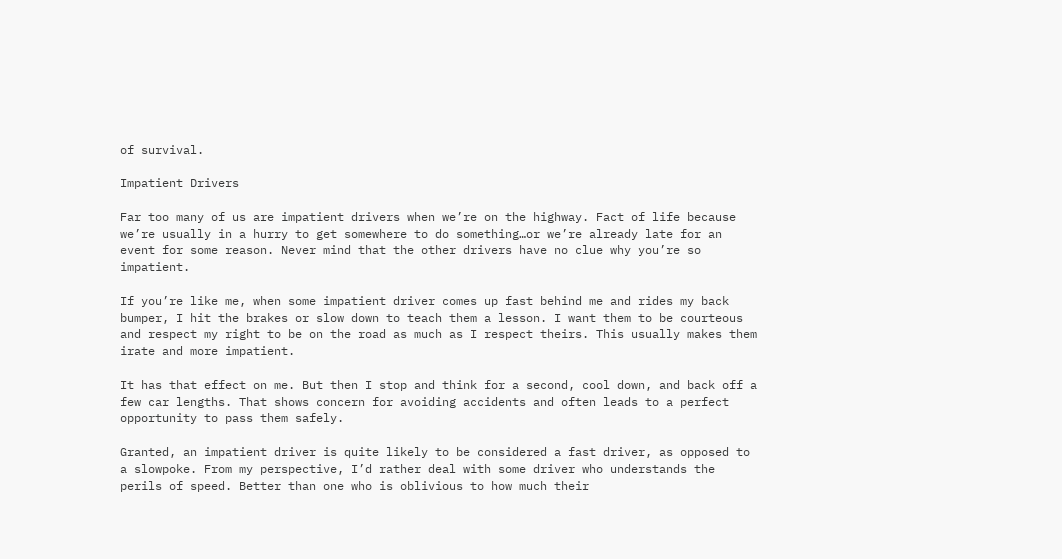of survival.

Impatient Drivers

Far too many of us are impatient drivers when we’re on the highway. Fact of life because we’re usually in a hurry to get somewhere to do something…or we’re already late for an event for some reason. Never mind that the other drivers have no clue why you’re so impatient.

If you’re like me, when some impatient driver comes up fast behind me and rides my back bumper, I hit the brakes or slow down to teach them a lesson. I want them to be courteous and respect my right to be on the road as much as I respect theirs. This usually makes them irate and more impatient.

It has that effect on me. But then I stop and think for a second, cool down, and back off a few car lengths. That shows concern for avoiding accidents and often leads to a perfect opportunity to pass them safely.

Granted, an impatient driver is quite likely to be considered a fast driver, as opposed to a slowpoke. From my perspective, I’d rather deal with some driver who understands the perils of speed. Better than one who is oblivious to how much their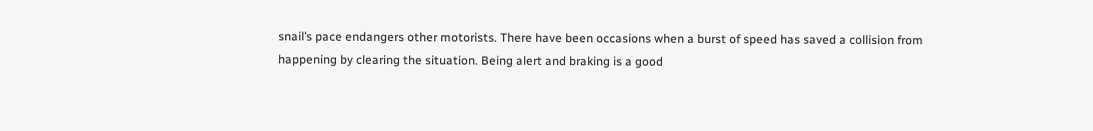snail’s pace endangers other motorists. There have been occasions when a burst of speed has saved a collision from happening by clearing the situation. Being alert and braking is a good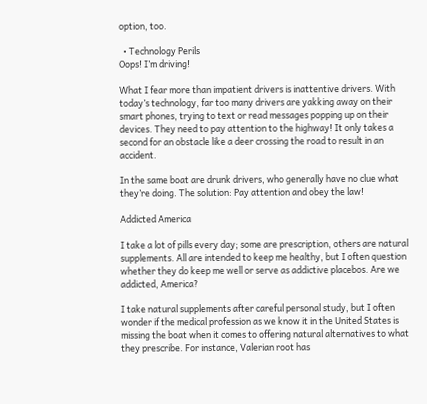option, too.

  • Technology Perils
Oops! I’m driving!

What I fear more than impatient drivers is inattentive drivers. With today’s technology, far too many drivers are yakking away on their smart phones, trying to text or read messages popping up on their devices. They need to pay attention to the highway! It only takes a second for an obstacle like a deer crossing the road to result in an accident.

In the same boat are drunk drivers, who generally have no clue what they’re doing. The solution: Pay attention and obey the law!

Addicted America

I take a lot of pills every day; some are prescription, others are natural supplements. All are intended to keep me healthy, but I often question whether they do keep me well or serve as addictive placebos. Are we addicted, America?

I take natural supplements after careful personal study, but I often wonder if the medical profession as we know it in the United States is missing the boat when it comes to offering natural alternatives to what they prescribe. For instance, Valerian root has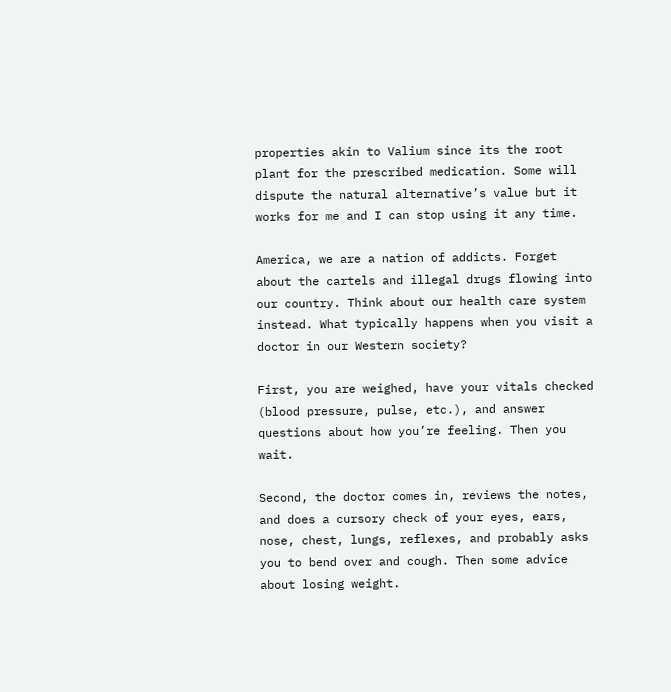properties akin to Valium since its the root plant for the prescribed medication. Some will dispute the natural alternative’s value but it works for me and I can stop using it any time.

America, we are a nation of addicts. Forget about the cartels and illegal drugs flowing into our country. Think about our health care system instead. What typically happens when you visit a doctor in our Western society?

First, you are weighed, have your vitals checked (blood pressure, pulse, etc.), and answer questions about how you’re feeling. Then you wait.

Second, the doctor comes in, reviews the notes, and does a cursory check of your eyes, ears, nose, chest, lungs, reflexes, and probably asks you to bend over and cough. Then some advice about losing weight.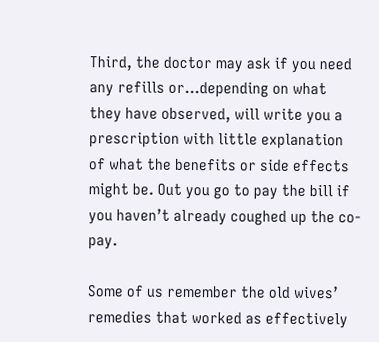Third, the doctor may ask if you need any refills or…depending on what they have observed, will write you a prescription with little explanation of what the benefits or side effects might be. Out you go to pay the bill if you haven’t already coughed up the co-pay.

Some of us remember the old wives’ remedies that worked as effectively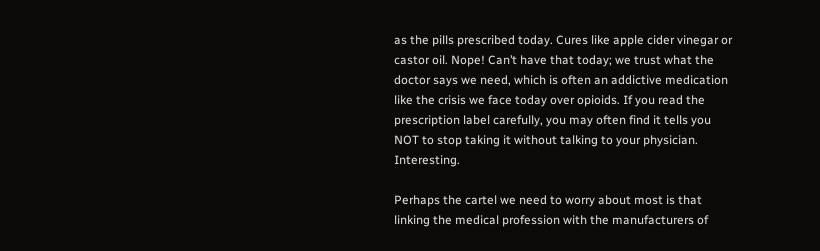as the pills prescribed today. Cures like apple cider vinegar or castor oil. Nope! Can’t have that today; we trust what the doctor says we need, which is often an addictive medication like the crisis we face today over opioids. If you read the prescription label carefully, you may often find it tells you NOT to stop taking it without talking to your physician. Interesting.

Perhaps the cartel we need to worry about most is that linking the medical profession with the manufacturers of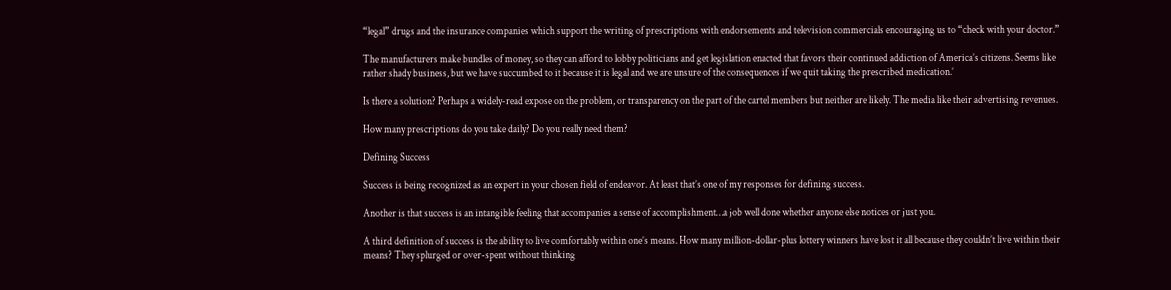“legal” drugs and the insurance companies which support the writing of prescriptions with endorsements and television commercials encouraging us to “check with your doctor.”

The manufacturers make bundles of money, so they can afford to lobby politicians and get legislation enacted that favors their continued addiction of America’s citizens. Seems like rather shady business, but we have succumbed to it because it is legal and we are unsure of the consequences if we quit taking the prescribed medication.’

Is there a solution? Perhaps a widely-read expose on the problem, or transparency on the part of the cartel members but neither are likely. The media like their advertising revenues.

How many prescriptions do you take daily? Do you really need them?

Defining Success

Success is being recognized as an expert in your chosen field of endeavor. At least that’s one of my responses for defining success.

Another is that success is an intangible feeling that accompanies a sense of accomplishment…a job well done whether anyone else notices or just you.

A third definition of success is the ability to live comfortably within one’s means. How many million-dollar-plus lottery winners have lost it all because they couldn’t live within their means? They splurged or over-spent without thinking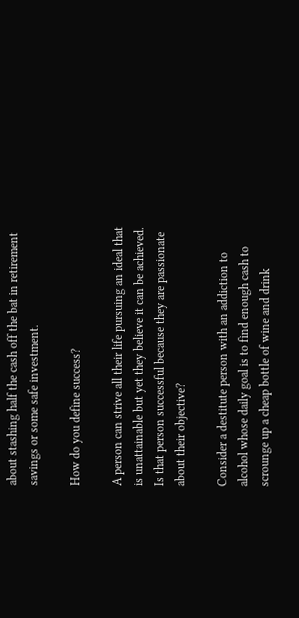about stashing half the cash off the bat in retirement savings or some safe investment.

How do you define success?

A person can strive all their life pursuing an ideal that is unattainable but yet they believe it can be achieved. Is that person successful because they are passionate about their objective?

Consider a destitute person with an addiction to alcohol whose daily goal is to find enough cash to scrounge up a cheap bottle of wine and drink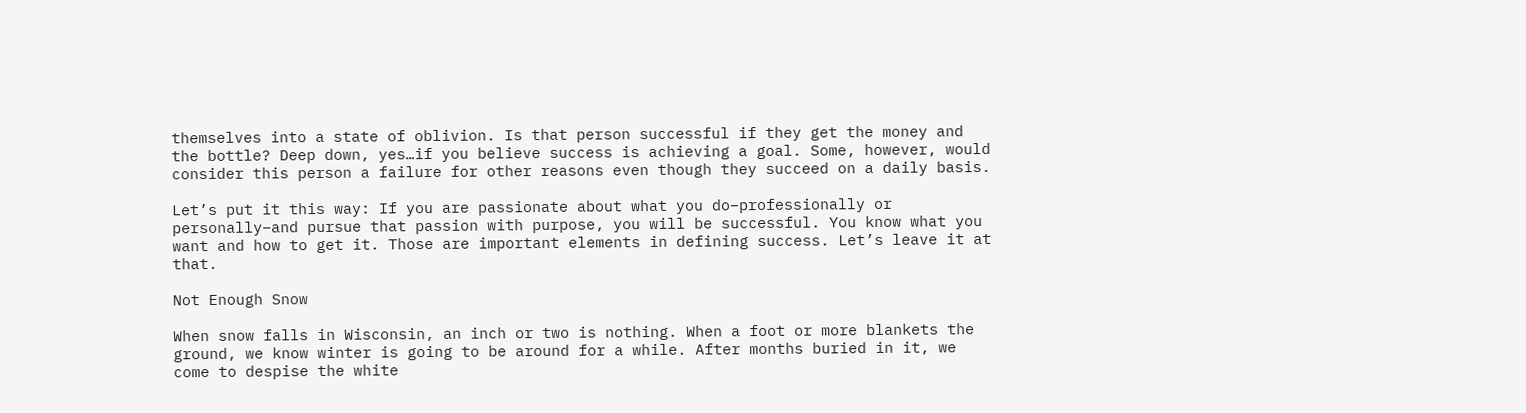themselves into a state of oblivion. Is that person successful if they get the money and the bottle? Deep down, yes…if you believe success is achieving a goal. Some, however, would consider this person a failure for other reasons even though they succeed on a daily basis.

Let’s put it this way: If you are passionate about what you do–professionally or personally–and pursue that passion with purpose, you will be successful. You know what you want and how to get it. Those are important elements in defining success. Let’s leave it at that.

Not Enough Snow

When snow falls in Wisconsin, an inch or two is nothing. When a foot or more blankets the ground, we know winter is going to be around for a while. After months buried in it, we come to despise the white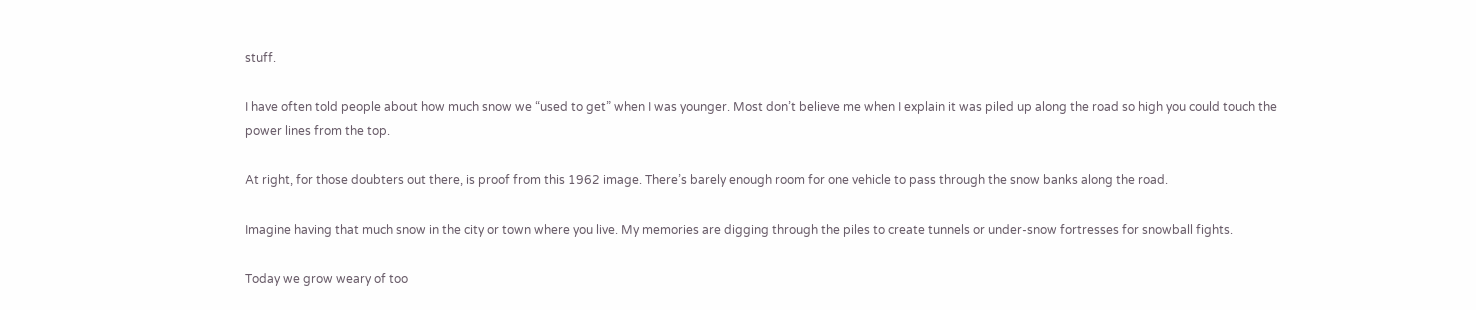stuff.

I have often told people about how much snow we “used to get” when I was younger. Most don’t believe me when I explain it was piled up along the road so high you could touch the power lines from the top.

At right, for those doubters out there, is proof from this 1962 image. There’s barely enough room for one vehicle to pass through the snow banks along the road.

Imagine having that much snow in the city or town where you live. My memories are digging through the piles to create tunnels or under-snow fortresses for snowball fights.

Today we grow weary of too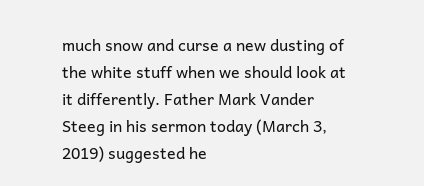much snow and curse a new dusting of the white stuff when we should look at it differently. Father Mark Vander Steeg in his sermon today (March 3, 2019) suggested he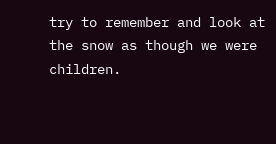try to remember and look at the snow as though we were children.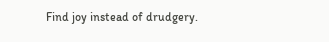Find joy instead of drudgery.